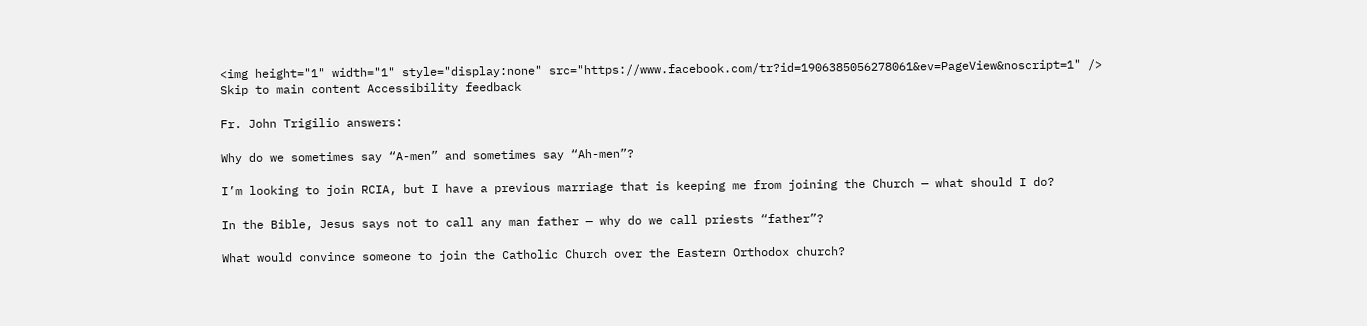<img height="1" width="1" style="display:none" src="https://www.facebook.com/tr?id=1906385056278061&ev=PageView&noscript=1" />
Skip to main content Accessibility feedback

Fr. John Trigilio answers:

Why do we sometimes say “A-men” and sometimes say “Ah-men”?

I’m looking to join RCIA, but I have a previous marriage that is keeping me from joining the Church — what should I do?

In the Bible, Jesus says not to call any man father — why do we call priests “father”?

What would convince someone to join the Catholic Church over the Eastern Orthodox church?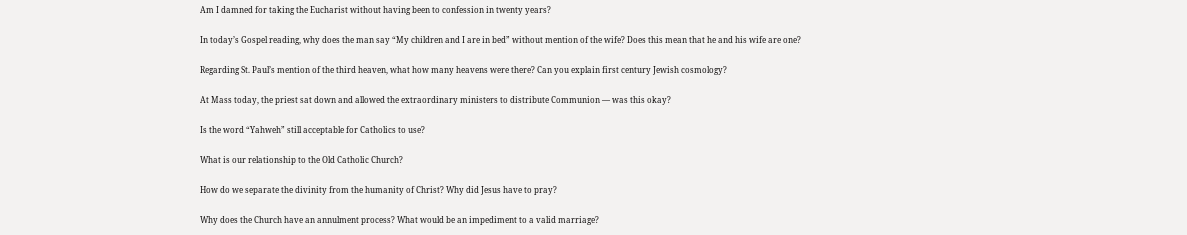Am I damned for taking the Eucharist without having been to confession in twenty years?

In today’s Gospel reading, why does the man say “My children and I are in bed” without mention of the wife? Does this mean that he and his wife are one?

Regarding St. Paul’s mention of the third heaven, what how many heavens were there? Can you explain first century Jewish cosmology?

At Mass today, the priest sat down and allowed the extraordinary ministers to distribute Communion — was this okay?

Is the word “Yahweh” still acceptable for Catholics to use?

What is our relationship to the Old Catholic Church?

How do we separate the divinity from the humanity of Christ? Why did Jesus have to pray?

Why does the Church have an annulment process? What would be an impediment to a valid marriage?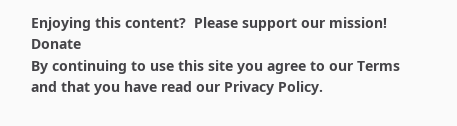Enjoying this content?  Please support our mission! Donate
By continuing to use this site you agree to our Terms and that you have read our Privacy Policy.